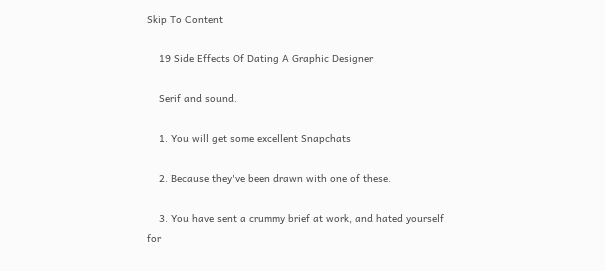Skip To Content

    19 Side Effects Of Dating A Graphic Designer

    Serif and sound.

    1. You will get some excellent Snapchats

    2. Because they've been drawn with one of these.

    3. You have sent a crummy brief at work, and hated yourself for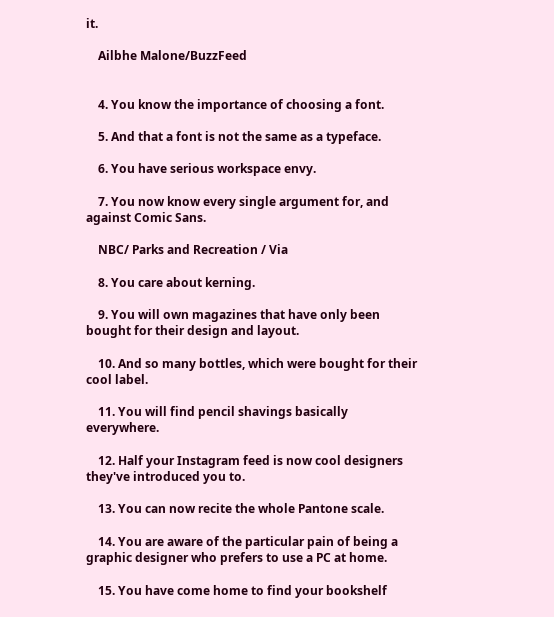it.

    Ailbhe Malone/BuzzFeed


    4. You know the importance of choosing a font.

    5. And that a font is not the same as a typeface.

    6. You have serious workspace envy.

    7. You now know every single argument for, and against Comic Sans.

    NBC/ Parks and Recreation / Via

    8. You care about kerning.

    9. You will own magazines that have only been bought for their design and layout.

    10. And so many bottles, which were bought for their cool label.

    11. You will find pencil shavings basically everywhere.

    12. Half your Instagram feed is now cool designers they've introduced you to.

    13. You can now recite the whole Pantone scale.

    14. You are aware of the particular pain of being a graphic designer who prefers to use a PC at home.

    15. You have come home to find your bookshelf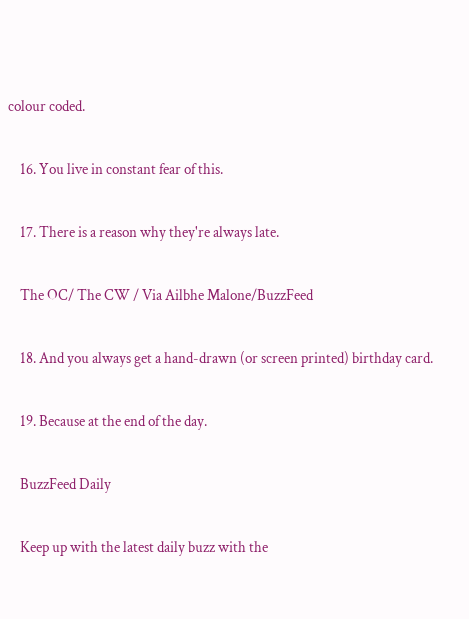colour coded.

    16. You live in constant fear of this.

    17. There is a reason why they're always late.

    The OC/ The CW / Via Ailbhe Malone/BuzzFeed

    18. And you always get a hand-drawn (or screen printed) birthday card.

    19. Because at the end of the day.

    BuzzFeed Daily

    Keep up with the latest daily buzz with the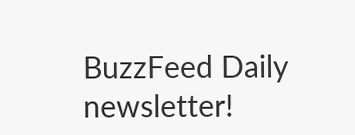BuzzFeed Daily newsletter!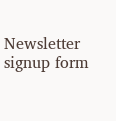Newsletter signup form